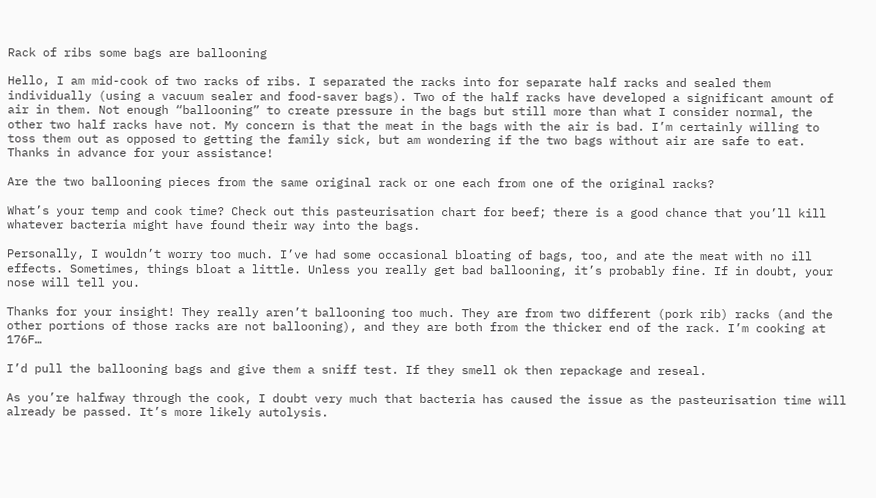Rack of ribs some bags are ballooning

Hello, I am mid-cook of two racks of ribs. I separated the racks into for separate half racks and sealed them individually (using a vacuum sealer and food-saver bags). Two of the half racks have developed a significant amount of air in them. Not enough “ballooning” to create pressure in the bags but still more than what I consider normal, the other two half racks have not. My concern is that the meat in the bags with the air is bad. I’m certainly willing to toss them out as opposed to getting the family sick, but am wondering if the two bags without air are safe to eat. Thanks in advance for your assistance!

Are the two ballooning pieces from the same original rack or one each from one of the original racks?

What’s your temp and cook time? Check out this pasteurisation chart for beef; there is a good chance that you’ll kill whatever bacteria might have found their way into the bags.

Personally, I wouldn’t worry too much. I’ve had some occasional bloating of bags, too, and ate the meat with no ill effects. Sometimes, things bloat a little. Unless you really get bad ballooning, it’s probably fine. If in doubt, your nose will tell you.

Thanks for your insight! They really aren’t ballooning too much. They are from two different (pork rib) racks (and the other portions of those racks are not ballooning), and they are both from the thicker end of the rack. I’m cooking at 176F…

I’d pull the ballooning bags and give them a sniff test. If they smell ok then repackage and reseal.

As you’re halfway through the cook, I doubt very much that bacteria has caused the issue as the pasteurisation time will already be passed. It’s more likely autolysis.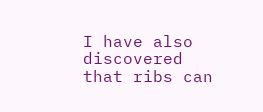I have also discovered that ribs can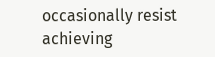occasionally resist achieving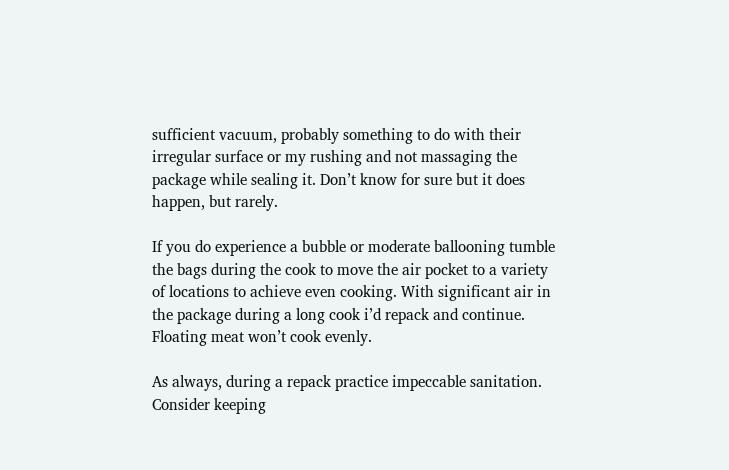sufficient vacuum, probably something to do with their irregular surface or my rushing and not massaging the package while sealing it. Don’t know for sure but it does happen, but rarely.

If you do experience a bubble or moderate ballooning tumble the bags during the cook to move the air pocket to a variety of locations to achieve even cooking. With significant air in the package during a long cook i’d repack and continue. Floating meat won’t cook evenly.

As always, during a repack practice impeccable sanitation. Consider keeping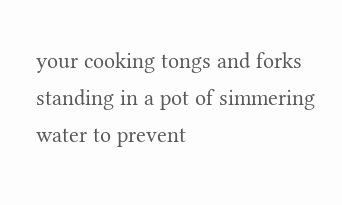your cooking tongs and forks standing in a pot of simmering water to prevent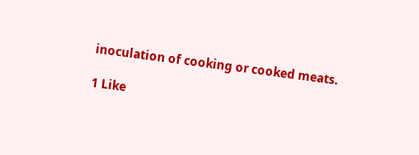inoculation of cooking or cooked meats.

1 Like